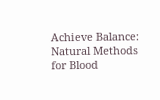Achieve Balance: Natural Methods for Blood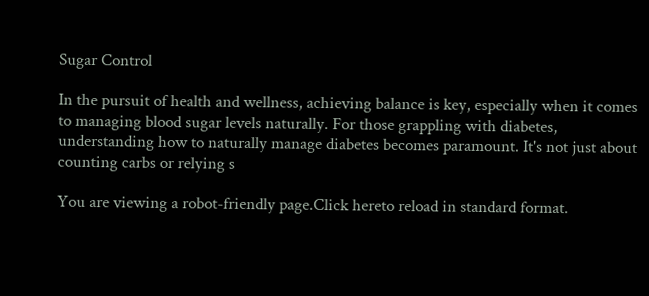Sugar Control

In the pursuit of health and wellness, achieving balance is key, especially when it comes to managing blood sugar levels naturally. For those grappling with diabetes, understanding how to naturally manage diabetes becomes paramount. It's not just about counting carbs or relying s

You are viewing a robot-friendly page.Click hereto reload in standard format.